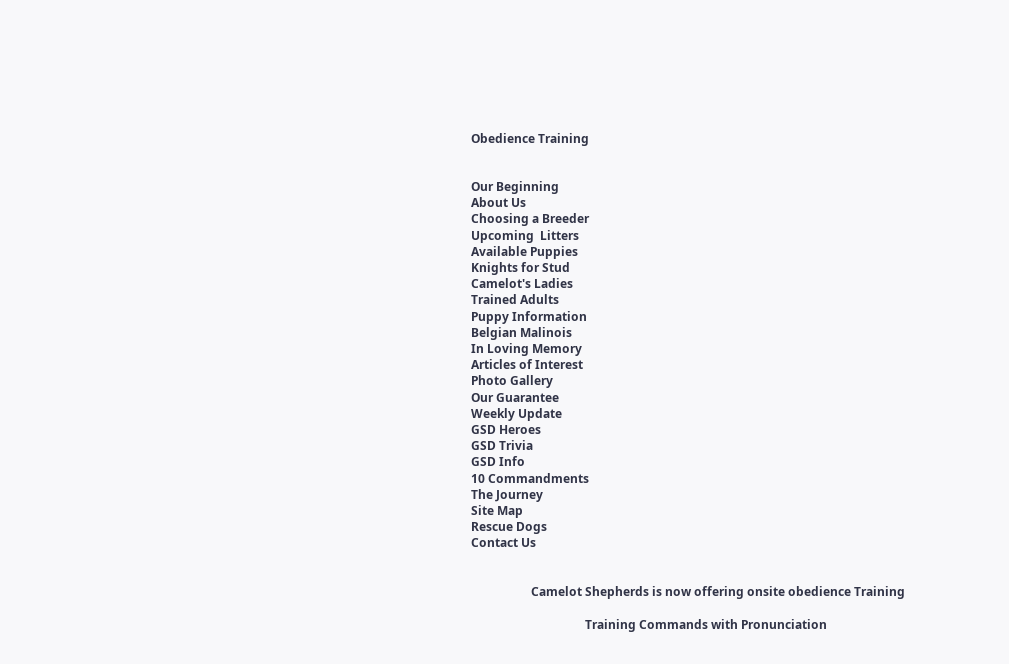Obedience Training


Our Beginning
About Us
Choosing a Breeder
Upcoming  Litters
Available Puppies
Knights for Stud
Camelot's Ladies
Trained Adults
Puppy Information
Belgian Malinois
In Loving Memory
Articles of Interest
Photo Gallery
Our Guarantee
Weekly Update
GSD Heroes
GSD Trivia
GSD Info
10 Commandments
The Journey
Site Map
Rescue Dogs
Contact Us


                    Camelot Shepherds is now offering onsite obedience Training

                                      Training Commands with Pronunciation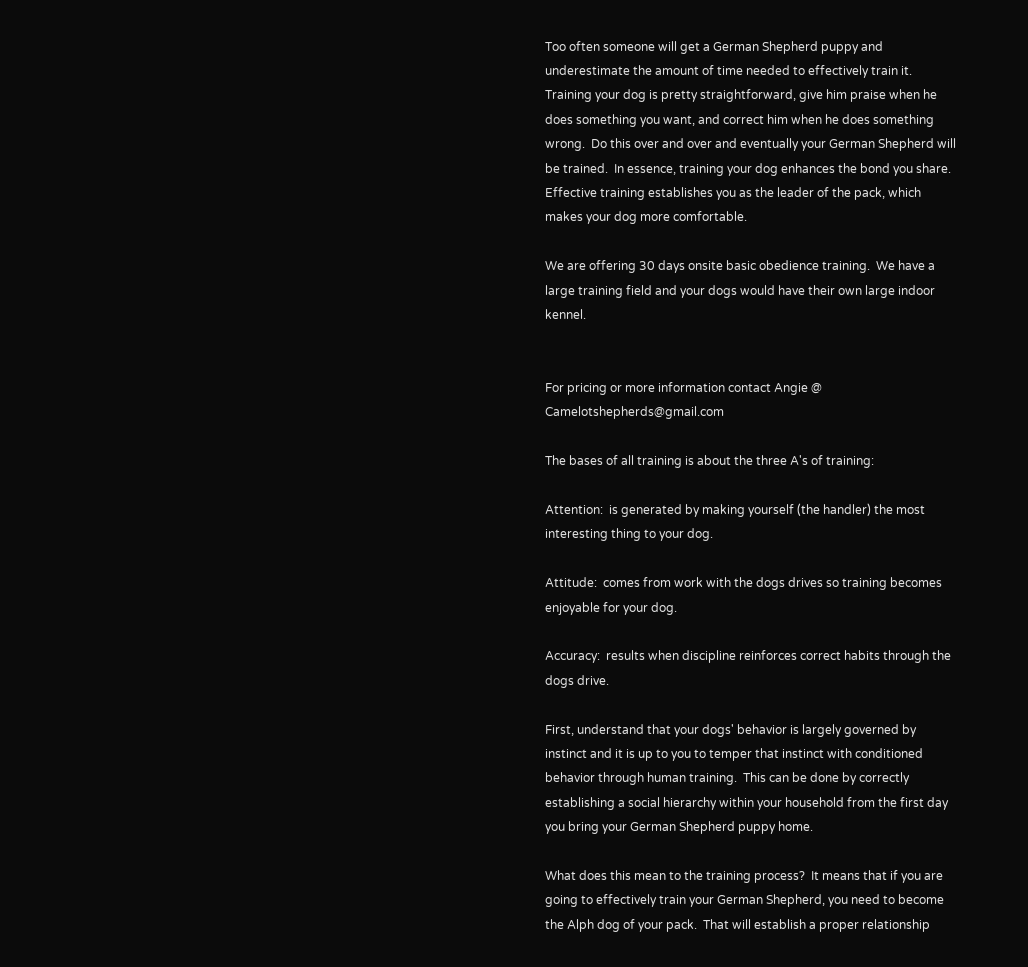Too often someone will get a German Shepherd puppy and underestimate the amount of time needed to effectively train it.  Training your dog is pretty straightforward, give him praise when he does something you want, and correct him when he does something wrong.  Do this over and over and eventually your German Shepherd will be trained.  In essence, training your dog enhances the bond you share.  Effective training establishes you as the leader of the pack, which makes your dog more comfortable.

We are offering 30 days onsite basic obedience training.  We have a large training field and your dogs would have their own large indoor kennel.


For pricing or more information contact Angie @ Camelotshepherds@gmail.com

The bases of all training is about the three A's of training:

Attention:  is generated by making yourself (the handler) the most interesting thing to your dog.

Attitude:  comes from work with the dogs drives so training becomes enjoyable for your dog.

Accuracy:  results when discipline reinforces correct habits through the dogs drive.

First, understand that your dogs' behavior is largely governed by instinct and it is up to you to temper that instinct with conditioned behavior through human training.  This can be done by correctly establishing a social hierarchy within your household from the first day you bring your German Shepherd puppy home.

What does this mean to the training process?  It means that if you are going to effectively train your German Shepherd, you need to become the Alph dog of your pack.  That will establish a proper relationship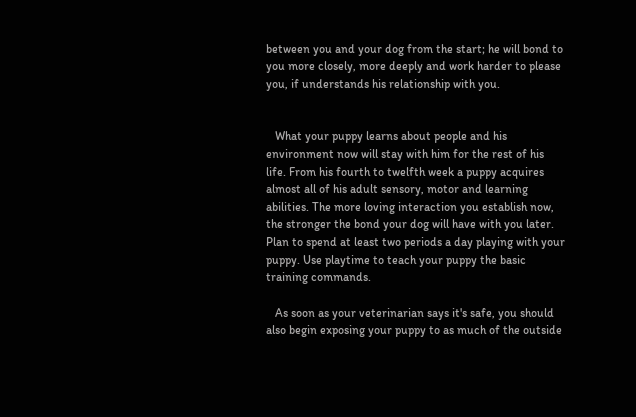between you and your dog from the start; he will bond to you more closely, more deeply and work harder to please you, if understands his relationship with you.


   What your puppy learns about people and his environment now will stay with him for the rest of his life. From his fourth to twelfth week a puppy acquires almost all of his adult sensory, motor and learning abilities. The more loving interaction you establish now, the stronger the bond your dog will have with you later. Plan to spend at least two periods a day playing with your puppy. Use playtime to teach your puppy the basic training commands.

   As soon as your veterinarian says it's safe, you should also begin exposing your puppy to as much of the outside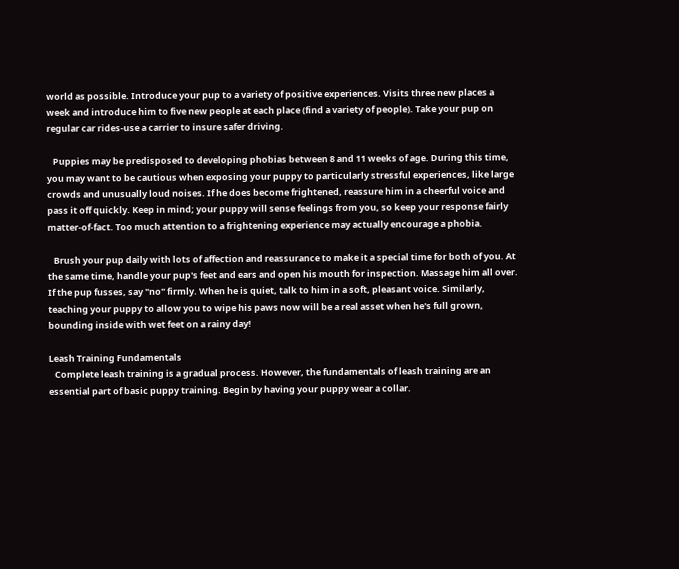world as possible. Introduce your pup to a variety of positive experiences. Visits three new places a week and introduce him to five new people at each place (find a variety of people). Take your pup on regular car rides-use a carrier to insure safer driving.

   Puppies may be predisposed to developing phobias between 8 and 11 weeks of age. During this time, you may want to be cautious when exposing your puppy to particularly stressful experiences, like large crowds and unusually loud noises. If he does become frightened, reassure him in a cheerful voice and pass it off quickly. Keep in mind; your puppy will sense feelings from you, so keep your response fairly matter-of-fact. Too much attention to a frightening experience may actually encourage a phobia.

   Brush your pup daily with lots of affection and reassurance to make it a special time for both of you. At the same time, handle your pup's feet and ears and open his mouth for inspection. Massage him all over. If the pup fusses, say "no" firmly. When he is quiet, talk to him in a soft, pleasant voice. Similarly, teaching your puppy to allow you to wipe his paws now will be a real asset when he's full grown, bounding inside with wet feet on a rainy day!

Leash Training Fundamentals
   Complete leash training is a gradual process. However, the fundamentals of leash training are an essential part of basic puppy training. Begin by having your puppy wear a collar.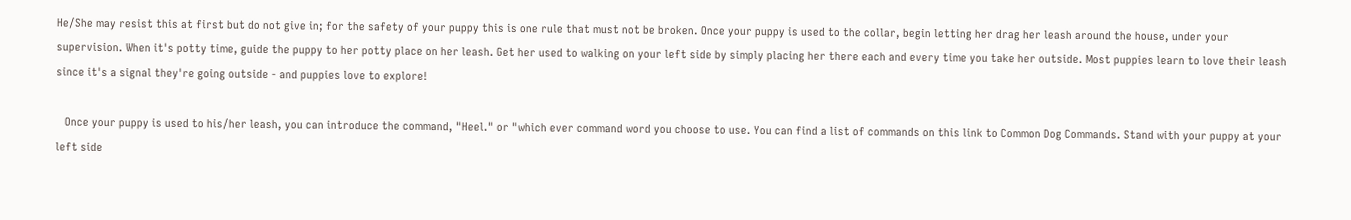He/She may resist this at first but do not give in; for the safety of your puppy this is one rule that must not be broken. Once your puppy is used to the collar, begin letting her drag her leash around the house, under your supervision. When it's potty time, guide the puppy to her potty place on her leash. Get her used to walking on your left side by simply placing her there each and every time you take her outside. Most puppies learn to love their leash since it's a signal they're going outside - and puppies love to explore!

   Once your puppy is used to his/her leash, you can introduce the command, "Heel." or "which ever command word you choose to use. You can find a list of commands on this link to Common Dog Commands. Stand with your puppy at your left side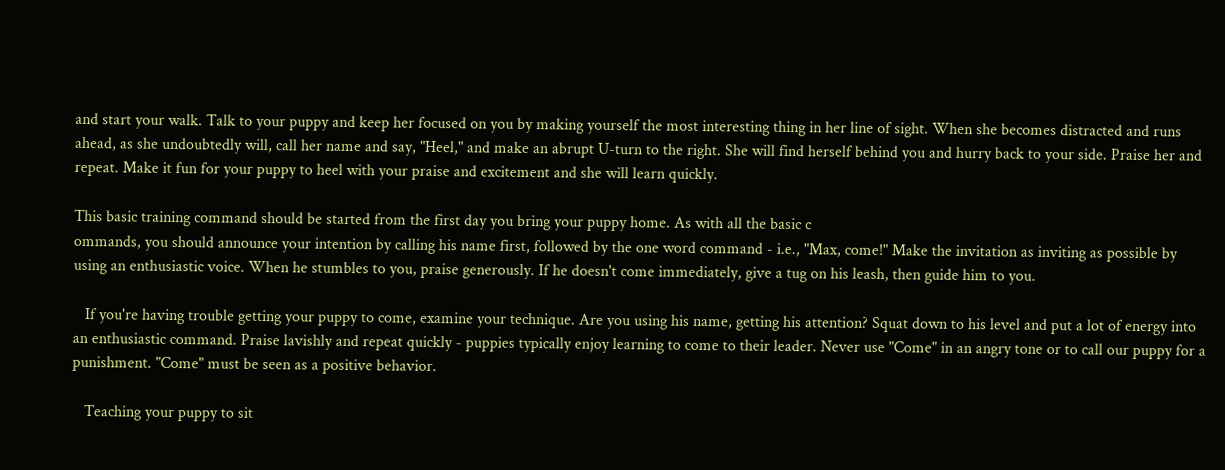and start your walk. Talk to your puppy and keep her focused on you by making yourself the most interesting thing in her line of sight. When she becomes distracted and runs ahead, as she undoubtedly will, call her name and say, "Heel," and make an abrupt U-turn to the right. She will find herself behind you and hurry back to your side. Praise her and repeat. Make it fun for your puppy to heel with your praise and excitement and she will learn quickly.

This basic training command should be started from the first day you bring your puppy home. As with all the basic c
ommands, you should announce your intention by calling his name first, followed by the one word command - i.e., "Max, come!" Make the invitation as inviting as possible by using an enthusiastic voice. When he stumbles to you, praise generously. If he doesn't come immediately, give a tug on his leash, then guide him to you.

   If you're having trouble getting your puppy to come, examine your technique. Are you using his name, getting his attention? Squat down to his level and put a lot of energy into an enthusiastic command. Praise lavishly and repeat quickly - puppies typically enjoy learning to come to their leader. Never use "Come" in an angry tone or to call our puppy for a punishment. "Come" must be seen as a positive behavior.

   Teaching your puppy to sit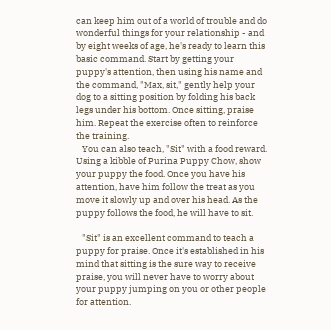can keep him out of a world of trouble and do wonderful things for your relationship - and by eight weeks of age, he's ready to learn this basic command. Start by getting your puppy's attention, then using his name and the command, "Max, sit," gently help your dog to a sitting position by folding his back legs under his bottom. Once sitting, praise him. Repeat the exercise often to reinforce the training.
   You can also teach, "Sit" with a food reward. Using a kibble of Purina Puppy Chow, show your puppy the food. Once you have his attention, have him follow the treat as you move it slowly up and over his head. As the puppy follows the food, he will have to sit.

   "Sit" is an excellent command to teach a puppy for praise. Once it's established in his mind that sitting is the sure way to receive praise, you will never have to worry about your puppy jumping on you or other people for attention.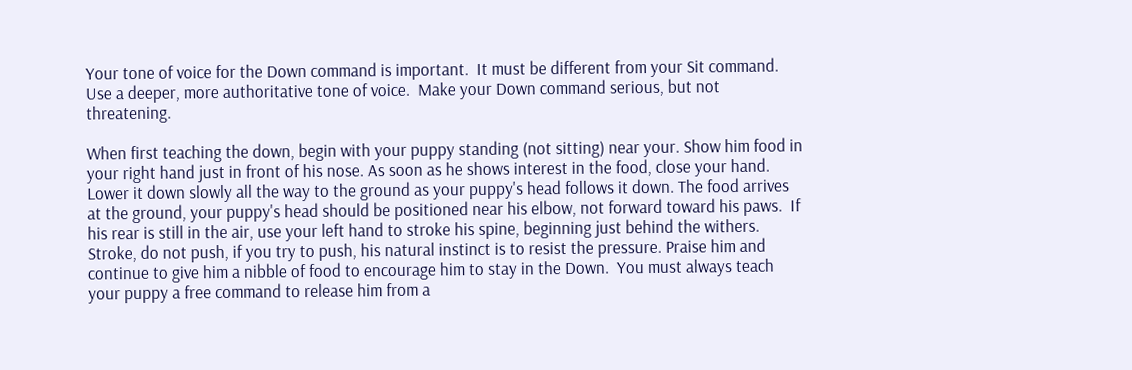Your tone of voice for the Down command is important.  It must be different from your Sit command.  Use a deeper, more authoritative tone of voice.  Make your Down command serious, but not threatening.

When first teaching the down, begin with your puppy standing (not sitting) near your. Show him food in your right hand just in front of his nose. As soon as he shows interest in the food, close your hand.  Lower it down slowly all the way to the ground as your puppy's head follows it down. The food arrives at the ground, your puppy's head should be positioned near his elbow, not forward toward his paws.  If his rear is still in the air, use your left hand to stroke his spine, beginning just behind the withers.  Stroke, do not push, if you try to push, his natural instinct is to resist the pressure. Praise him and continue to give him a nibble of food to encourage him to stay in the Down.  You must always teach your puppy a free command to release him from a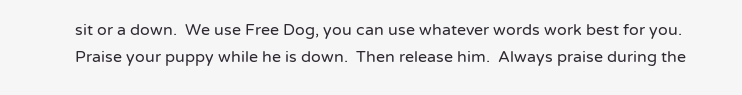sit or a down.  We use Free Dog, you can use whatever words work best for you.  Praise your puppy while he is down.  Then release him.  Always praise during the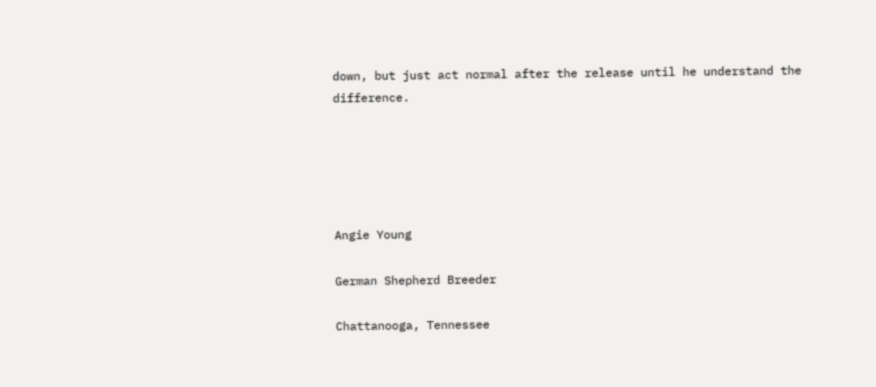down, but just act normal after the release until he understand the difference.





Angie Young

German Shepherd Breeder

Chattanooga, Tennessee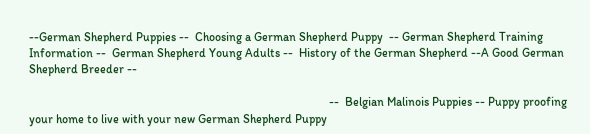--German Shepherd Puppies --  Choosing a German Shepherd Puppy  -- German Shepherd Training Information --  German Shepherd Young Adults --  History of the German Shepherd --A Good German Shepherd Breeder --

                                                                                                    --  Belgian Malinois Puppies -- Puppy proofing your home to live with your new German Shepherd Puppy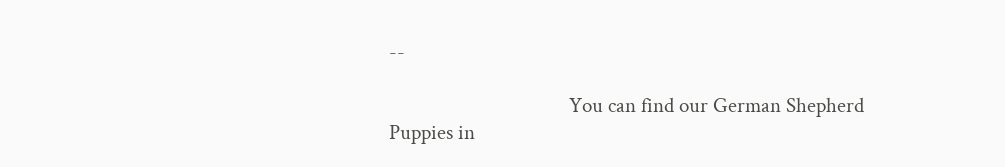--

                                    You can find our German Shepherd Puppies in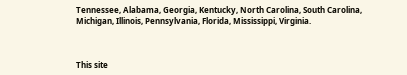Tennessee, Alabama, Georgia, Kentucky, North Carolina, South Carolina, Michigan, Illinois, Pennsylvania, Florida, Mississippi, Virginia.



This site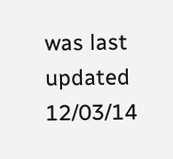was last updated 12/03/14